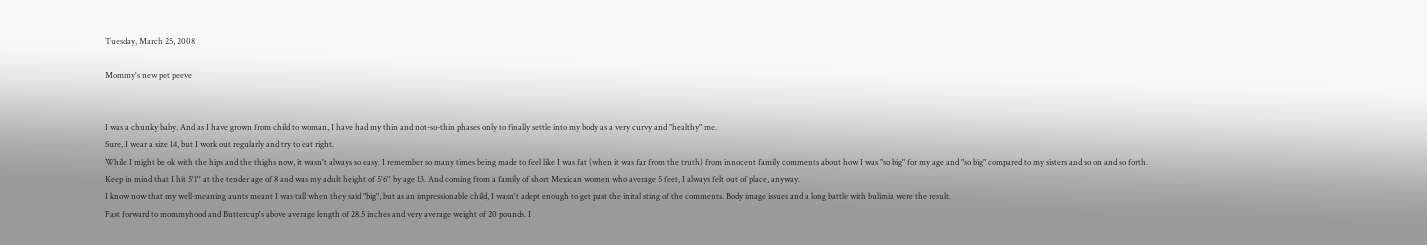Tuesday, March 25, 2008

Mommy's new pet peeve


I was a chunky baby. And as I have grown from child to woman, I have had my thin and not-so-thin phases only to finally settle into my body as a very curvy and "healthy" me.
Sure, I wear a size 14, but I work out regularly and try to eat right.
While I might be ok with the hips and the thighs now, it wasn't always so easy. I remember so many times being made to feel like I was fat (when it was far from the truth) from innocent family comments about how I was "so big" for my age and "so big" compared to my sisters and so on and so forth.
Keep in mind that I hit 5'1'' at the tender age of 8 and was my adult height of 5'6'' by age 13. And coming from a family of short Mexican women who average 5 feet, I always felt out of place, anyway.
I know now that my well-meaning aunts meant I was tall when they said "big", but as an impressionable child, I wasn't adept enough to get past the inital sting of the comments. Body image issues and a long battle with bulimia were the result.
Fast forward to mommyhood and Buttercup's above average length of 28.5 inches and very average weight of 20 pounds. I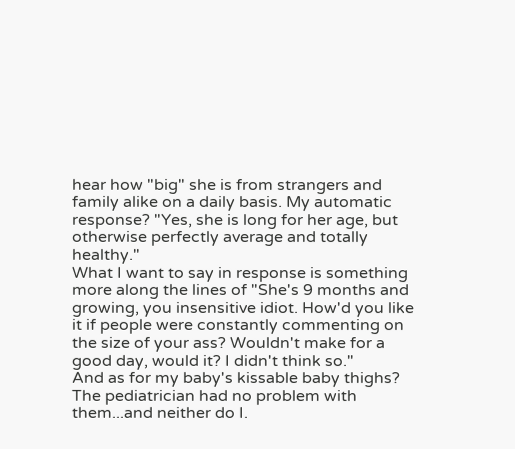hear how "big" she is from strangers and family alike on a daily basis. My automatic response? "Yes, she is long for her age, but otherwise perfectly average and totally healthy."
What I want to say in response is something more along the lines of "She's 9 months and growing, you insensitive idiot. How'd you like it if people were constantly commenting on the size of your ass? Wouldn't make for a good day, would it? I didn't think so."
And as for my baby's kissable baby thighs? The pediatrician had no problem with them...and neither do I.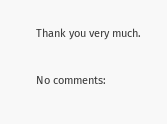Thank you very much.

No comments: